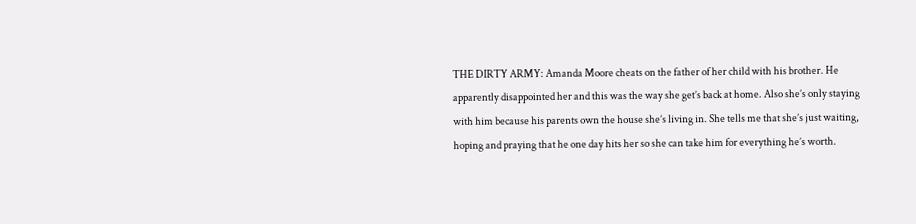THE DIRTY ARMY: Amanda Moore cheats on the father of her child with his brother. He apparently disappointed her and this was the way she get’s back at home. Also she’s only staying with him because his parents own the house she’s living in. She tells me that she’s just waiting, hoping and praying that he one day hits her so she can take him for everything he’s worth.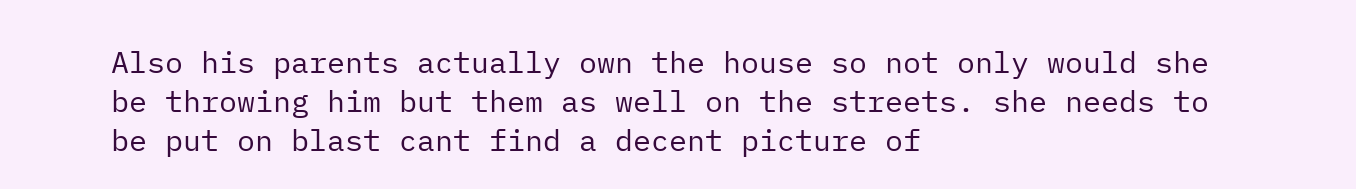Also his parents actually own the house so not only would she be throwing him but them as well on the streets. she needs to be put on blast cant find a decent picture of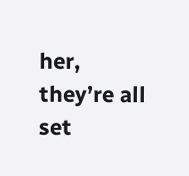her,  they’re all set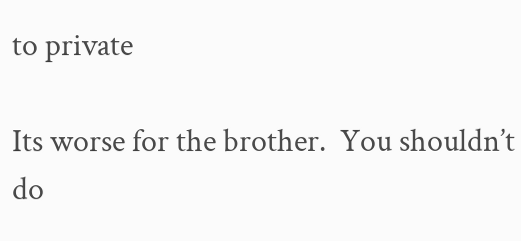to private

Its worse for the brother.  You shouldn’t do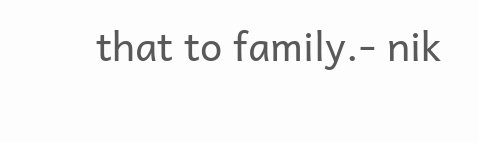that to family.- nik